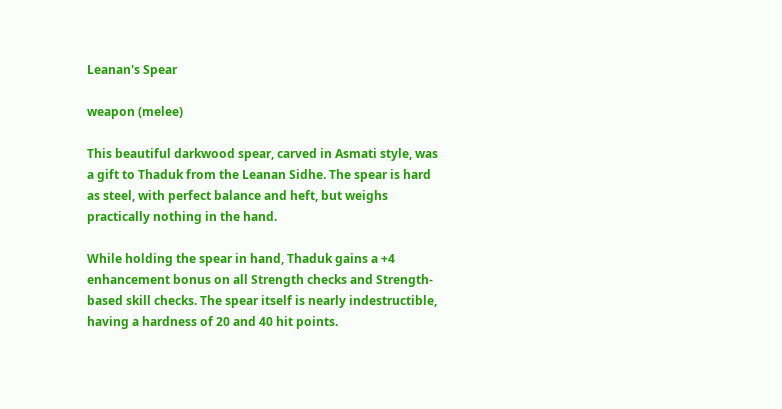Leanan's Spear

weapon (melee)

This beautiful darkwood spear, carved in Asmati style, was a gift to Thaduk from the Leanan Sidhe. The spear is hard as steel, with perfect balance and heft, but weighs practically nothing in the hand.

While holding the spear in hand, Thaduk gains a +4 enhancement bonus on all Strength checks and Strength-based skill checks. The spear itself is nearly indestructible, having a hardness of 20 and 40 hit points.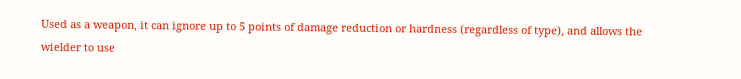Used as a weapon, it can ignore up to 5 points of damage reduction or hardness (regardless of type), and allows the wielder to use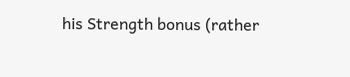his Strength bonus (rather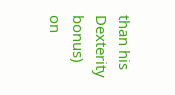than his Dexterity bonus) on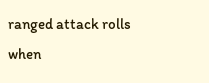ranged attack rolls when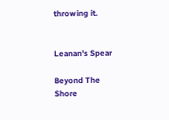throwing it.


Leanan's Spear

Beyond The Shore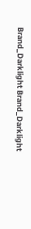Brand_Darklight Brand_Darklight